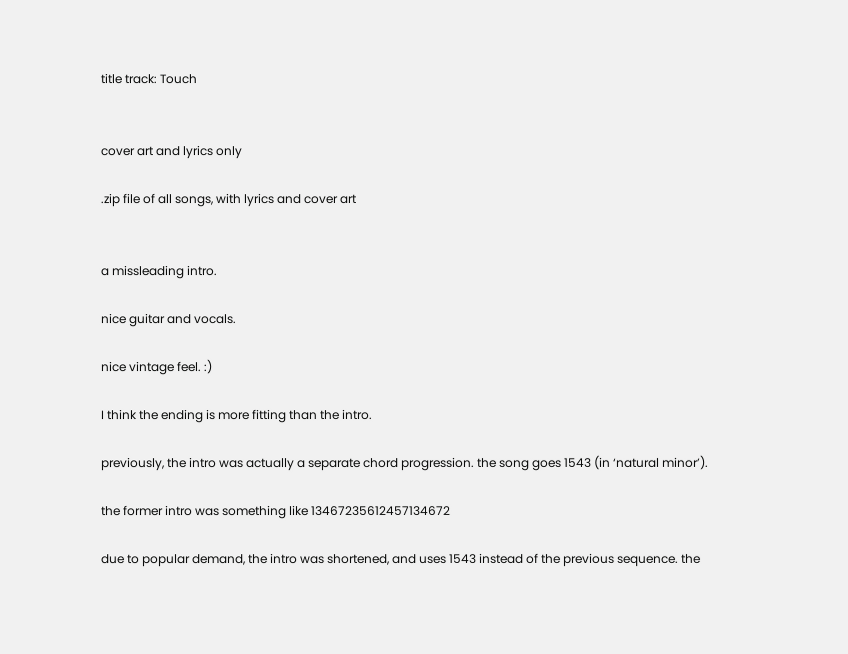title track: Touch


cover art and lyrics only

.zip file of all songs, with lyrics and cover art


a missleading intro.

nice guitar and vocals.

nice vintage feel. :)

I think the ending is more fitting than the intro.

previously, the intro was actually a separate chord progression. the song goes 1543 (in ‘natural minor’).

the former intro was something like 13467235612457134672

due to popular demand, the intro was shortened, and uses 1543 instead of the previous sequence. the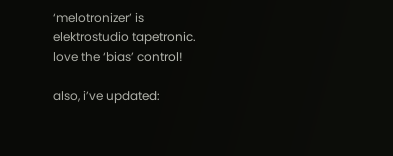‘melotronizer’ is elektrostudio tapetronic. love the ‘bias’ control!

also, i’ve updated: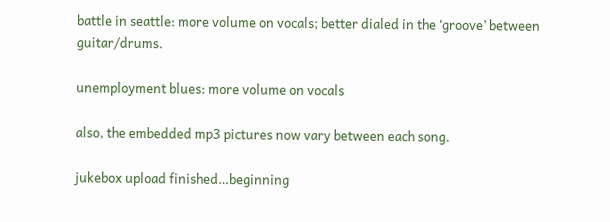battle in seattle: more volume on vocals; better dialed in the ‘groove’ between guitar/drums.

unemployment blues: more volume on vocals

also, the embedded mp3 pictures now vary between each song.

jukebox upload finished…beginning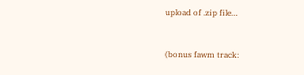upload of .zip file…


(bonus fawm track: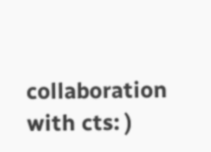collaboration with cts: )